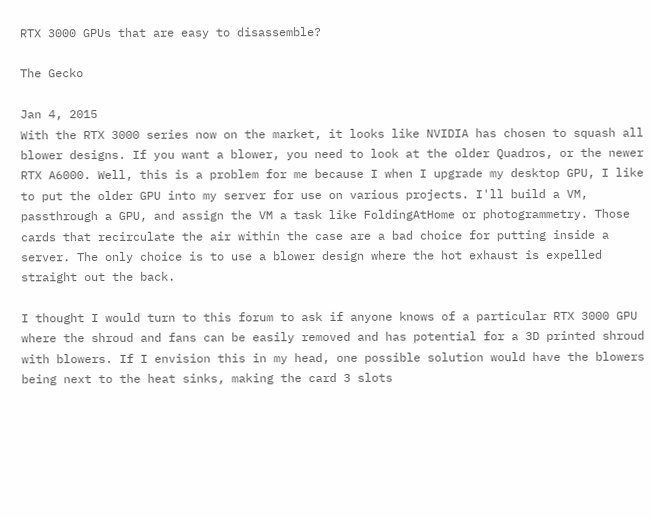RTX 3000 GPUs that are easy to disassemble?

The Gecko

Jan 4, 2015
With the RTX 3000 series now on the market, it looks like NVIDIA has chosen to squash all blower designs. If you want a blower, you need to look at the older Quadros, or the newer RTX A6000. Well, this is a problem for me because I when I upgrade my desktop GPU, I like to put the older GPU into my server for use on various projects. I'll build a VM, passthrough a GPU, and assign the VM a task like FoldingAtHome or photogrammetry. Those cards that recirculate the air within the case are a bad choice for putting inside a server. The only choice is to use a blower design where the hot exhaust is expelled straight out the back.

I thought I would turn to this forum to ask if anyone knows of a particular RTX 3000 GPU where the shroud and fans can be easily removed and has potential for a 3D printed shroud with blowers. If I envision this in my head, one possible solution would have the blowers being next to the heat sinks, making the card 3 slots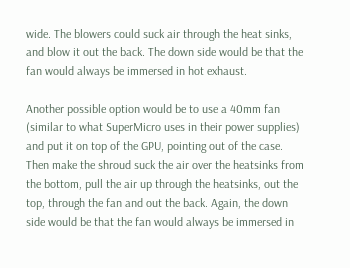wide. The blowers could suck air through the heat sinks, and blow it out the back. The down side would be that the fan would always be immersed in hot exhaust.

Another possible option would be to use a 40mm fan (similar to what SuperMicro uses in their power supplies) and put it on top of the GPU, pointing out of the case. Then make the shroud suck the air over the heatsinks from the bottom, pull the air up through the heatsinks, out the top, through the fan and out the back. Again, the down side would be that the fan would always be immersed in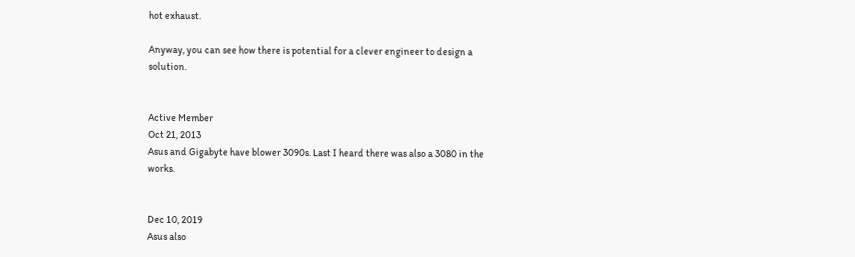hot exhaust.

Anyway, you can see how there is potential for a clever engineer to design a solution.


Active Member
Oct 21, 2013
Asus and Gigabyte have blower 3090s. Last I heard there was also a 3080 in the works.


Dec 10, 2019
Asus also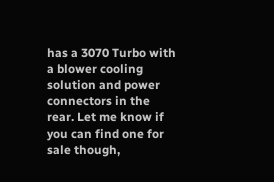has a 3070 Turbo with a blower cooling solution and power connectors in the rear. Let me know if you can find one for sale though,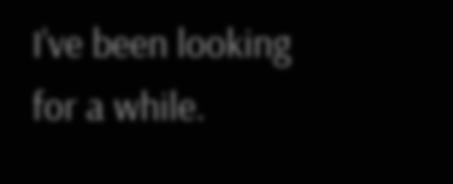I’ve been looking for a while.